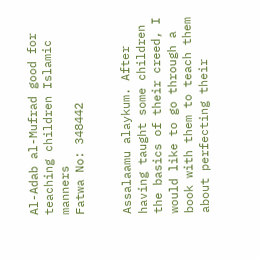Al-Adab al-Mufrad good for teaching children Islamic manners
Fatwa No: 348442


Assalaamu alaykum. After having taught some children the basics of their creed, I would like to go through a book with them to teach them about perfecting their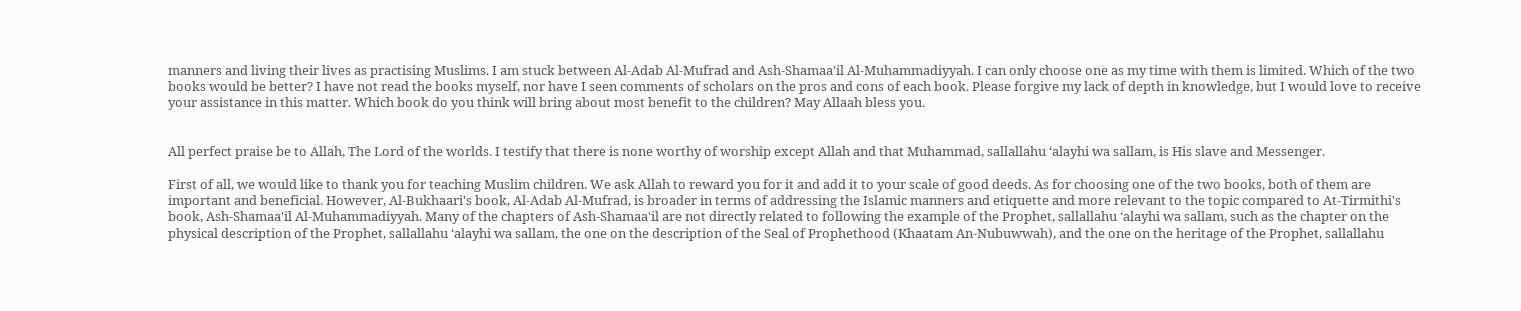manners and living their lives as practising Muslims. I am stuck between Al-Adab Al-Mufrad and Ash-Shamaa'il Al-Muhammadiyyah. I can only choose one as my time with them is limited. Which of the two books would be better? I have not read the books myself, nor have I seen comments of scholars on the pros and cons of each book. Please forgive my lack of depth in knowledge, but I would love to receive your assistance in this matter. Which book do you think will bring about most benefit to the children? May Allaah bless you.


All perfect praise be to Allah, The Lord of the worlds. I testify that there is none worthy of worship except Allah and that Muhammad, sallallahu ‘alayhi wa sallam, is His slave and Messenger.

First of all, we would like to thank you for teaching Muslim children. We ask Allah to reward you for it and add it to your scale of good deeds. As for choosing one of the two books, both of them are important and beneficial. However, Al-Bukhaari's book, Al-Adab Al-Mufrad, is broader in terms of addressing the Islamic manners and etiquette and more relevant to the topic compared to At-Tirmithi's book, Ash-Shamaa'il Al-Muhammadiyyah. Many of the chapters of Ash-Shamaa'il are not directly related to following the example of the Prophet, sallallahu ‘alayhi wa sallam, such as the chapter on the physical description of the Prophet, sallallahu ‘alayhi wa sallam, the one on the description of the Seal of Prophethood (Khaatam An-Nubuwwah), and the one on the heritage of the Prophet, sallallahu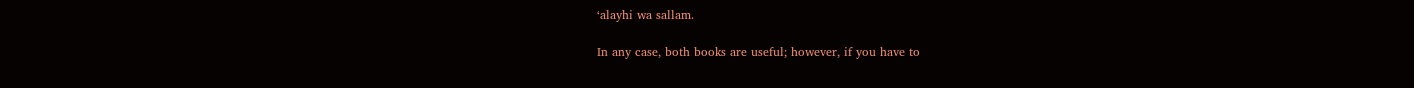‘alayhi wa sallam.

In any case, both books are useful; however, if you have to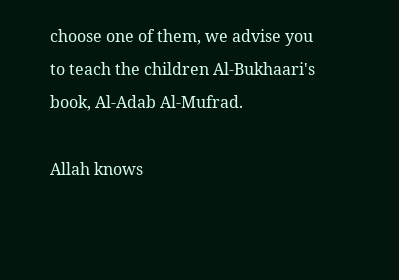choose one of them, we advise you to teach the children Al-Bukhaari's book, Al-Adab Al-Mufrad.

Allah knows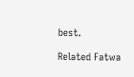best.

Related Fatwa